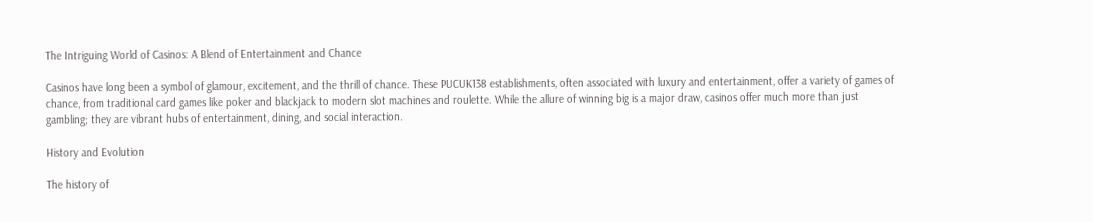The Intriguing World of Casinos: A Blend of Entertainment and Chance

Casinos have long been a symbol of glamour, excitement, and the thrill of chance. These PUCUK138 establishments, often associated with luxury and entertainment, offer a variety of games of chance, from traditional card games like poker and blackjack to modern slot machines and roulette. While the allure of winning big is a major draw, casinos offer much more than just gambling; they are vibrant hubs of entertainment, dining, and social interaction.

History and Evolution

The history of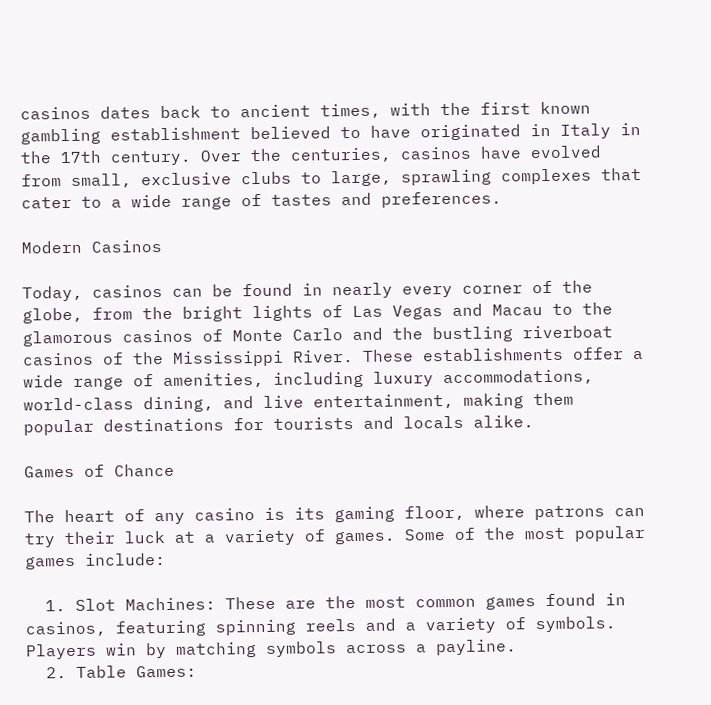casinos dates back to ancient times, with the first known gambling establishment believed to have originated in Italy in the 17th century. Over the centuries, casinos have evolved from small, exclusive clubs to large, sprawling complexes that cater to a wide range of tastes and preferences.

Modern Casinos

Today, casinos can be found in nearly every corner of the globe, from the bright lights of Las Vegas and Macau to the glamorous casinos of Monte Carlo and the bustling riverboat casinos of the Mississippi River. These establishments offer a wide range of amenities, including luxury accommodations, world-class dining, and live entertainment, making them popular destinations for tourists and locals alike.

Games of Chance

The heart of any casino is its gaming floor, where patrons can try their luck at a variety of games. Some of the most popular games include:

  1. Slot Machines: These are the most common games found in casinos, featuring spinning reels and a variety of symbols. Players win by matching symbols across a payline.
  2. Table Games: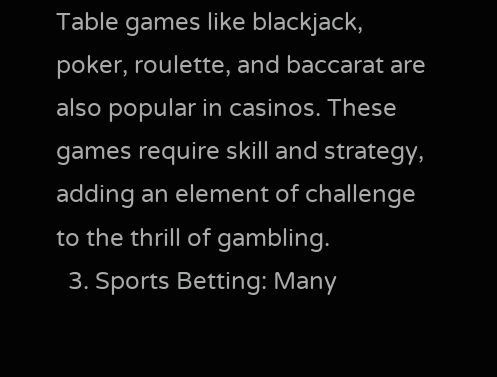Table games like blackjack, poker, roulette, and baccarat are also popular in casinos. These games require skill and strategy, adding an element of challenge to the thrill of gambling.
  3. Sports Betting: Many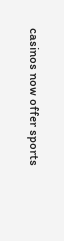casinos now offer sports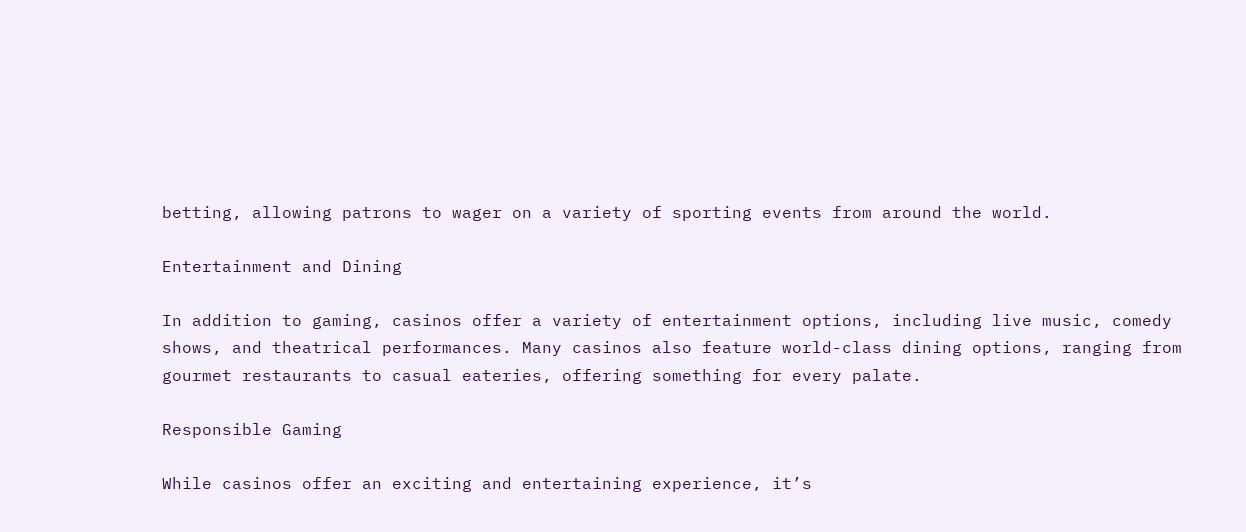betting, allowing patrons to wager on a variety of sporting events from around the world.

Entertainment and Dining

In addition to gaming, casinos offer a variety of entertainment options, including live music, comedy shows, and theatrical performances. Many casinos also feature world-class dining options, ranging from gourmet restaurants to casual eateries, offering something for every palate.

Responsible Gaming

While casinos offer an exciting and entertaining experience, it’s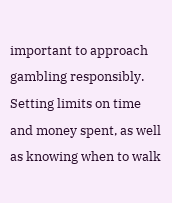important to approach gambling responsibly. Setting limits on time and money spent, as well as knowing when to walk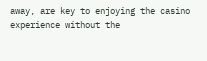away, are key to enjoying the casino experience without the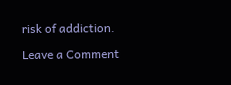risk of addiction.

Leave a Comment